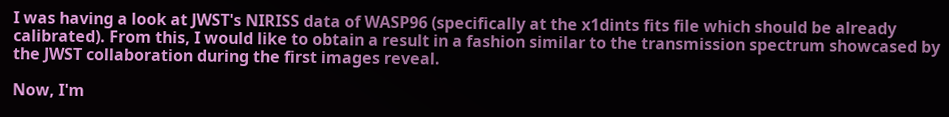I was having a look at JWST's NIRISS data of WASP96 (specifically at the x1dints fits file which should be already calibrated). From this, I would like to obtain a result in a fashion similar to the transmission spectrum showcased by the JWST collaboration during the first images reveal.

Now, I'm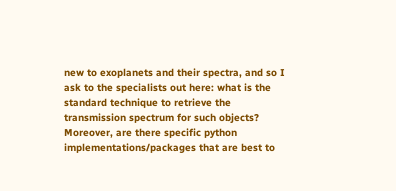new to exoplanets and their spectra, and so I ask to the specialists out here: what is the standard technique to retrieve the transmission spectrum for such objects? Moreover, are there specific python implementations/packages that are best to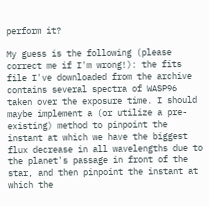perform it?

My guess is the following (please correct me if I'm wrong!): the fits file I've downloaded from the archive contains several spectra of WASP96 taken over the exposure time. I should maybe implement a (or utilize a pre-existing) method to pinpoint the instant at which we have the biggest flux decrease in all wavelengths due to the planet's passage in front of the star, and then pinpoint the instant at which the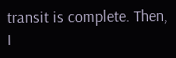transit is complete. Then, I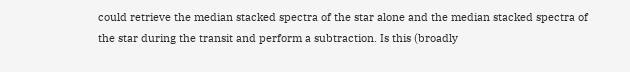could retrieve the median stacked spectra of the star alone and the median stacked spectra of the star during the transit and perform a subtraction. Is this (broadly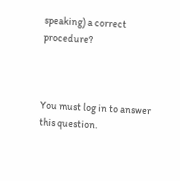speaking) a correct procedure?



You must log in to answer this question.